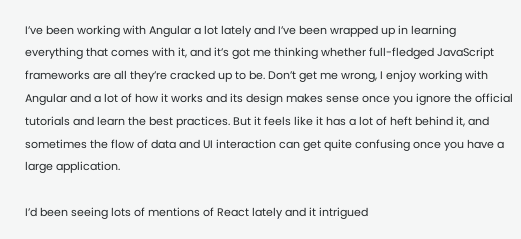I’ve been working with Angular a lot lately and I’ve been wrapped up in learning everything that comes with it, and it’s got me thinking whether full-fledged JavaScript frameworks are all they’re cracked up to be. Don’t get me wrong, I enjoy working with Angular and a lot of how it works and its design makes sense once you ignore the official tutorials and learn the best practices. But it feels like it has a lot of heft behind it, and sometimes the flow of data and UI interaction can get quite confusing once you have a large application.

I’d been seeing lots of mentions of React lately and it intrigued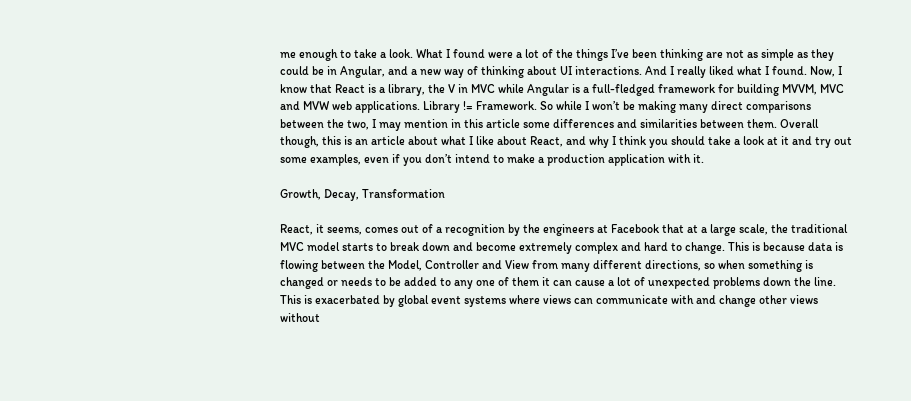me enough to take a look. What I found were a lot of the things I’ve been thinking are not as simple as they could be in Angular, and a new way of thinking about UI interactions. And I really liked what I found. Now, I know that React is a library, the V in MVC while Angular is a full-fledged framework for building MVVM, MVC and MVW web applications. Library != Framework. So while I won’t be making many direct comparisons between the two, I may mention in this article some differences and similarities between them. Overall though, this is an article about what I like about React, and why I think you should take a look at it and try out some examples, even if you don’t intend to make a production application with it.

Growth, Decay, Transformation

React, it seems, comes out of a recognition by the engineers at Facebook that at a large scale, the traditional MVC model starts to break down and become extremely complex and hard to change. This is because data is flowing between the Model, Controller and View from many different directions, so when something is changed or needs to be added to any one of them it can cause a lot of unexpected problems down the line. This is exacerbated by global event systems where views can communicate with and change other views without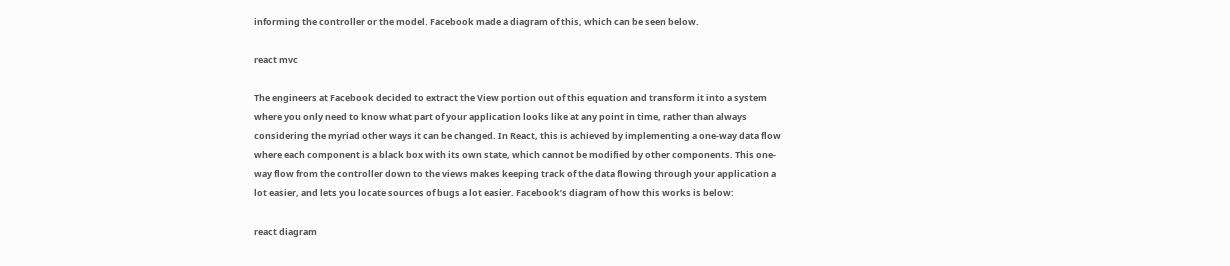informing the controller or the model. Facebook made a diagram of this, which can be seen below.

react mvc

The engineers at Facebook decided to extract the View portion out of this equation and transform it into a system where you only need to know what part of your application looks like at any point in time, rather than always considering the myriad other ways it can be changed. In React, this is achieved by implementing a one-way data flow where each component is a black box with its own state, which cannot be modified by other components. This one-way flow from the controller down to the views makes keeping track of the data flowing through your application a lot easier, and lets you locate sources of bugs a lot easier. Facebook’s diagram of how this works is below:

react diagram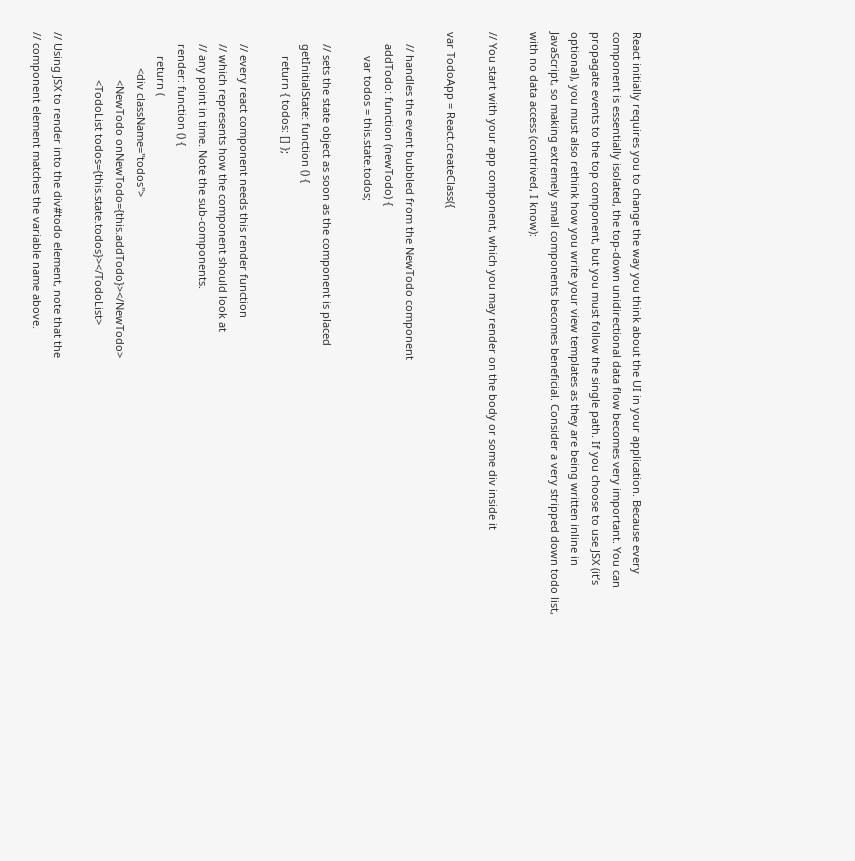React initially requires you to change the way you think about the UI in your application. Because every component is essentially isolated, the top-down unidirectional data flow becomes very important. You can propagate events to the top component, but you must follow the single path. If you choose to use JSX (it’s optional), you must also rethink how you write your view templates as they are being written inline in JavaScript, so making extremely small components becomes beneficial. Consider a very stripped down todo list, with no data access (contrived, I know):

// You start with your app component, which you may render on the body or some div inside it

var TodoApp = React.createClass({

    // handles the event bubbled from the NewTodo component
    addTodo: function (newTodo) {
        var todos = this.state.todos;

    // sets the state object as soon as the component is placed
    getInitialState: function () {
        return { todos: [] };

    // every react component needs this render function
    // which represents how the component should look at
    // any point in time. Note the sub-components.
    render: function () {
        return (
            <div className="todos">
                <NewTodo onNewTodo={this.addTodo}></NewTodo>
                <TodoList todos={this.state.todos}></TodoList>

// Using JSX to render into the div#todo element, note that the
// component element matches the variable name above.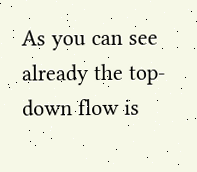As you can see already the top-down flow is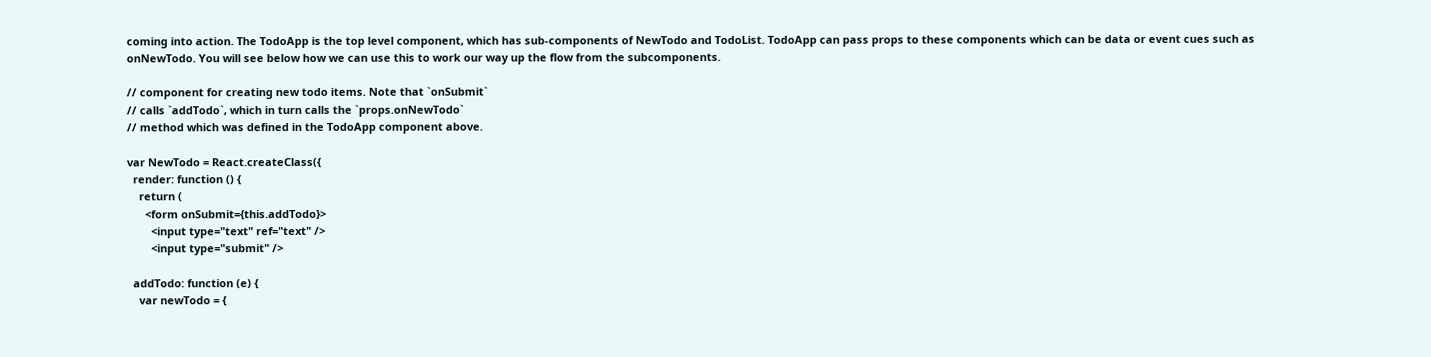coming into action. The TodoApp is the top level component, which has sub-components of NewTodo and TodoList. TodoApp can pass props to these components which can be data or event cues such as onNewTodo. You will see below how we can use this to work our way up the flow from the subcomponents.

// component for creating new todo items. Note that `onSubmit`
// calls `addTodo`, which in turn calls the `props.onNewTodo`
// method which was defined in the TodoApp component above.

var NewTodo = React.createClass({
  render: function () {
    return (
      <form onSubmit={this.addTodo}>
        <input type="text" ref="text" />
        <input type="submit" />

  addTodo: function (e) {
    var newTodo = {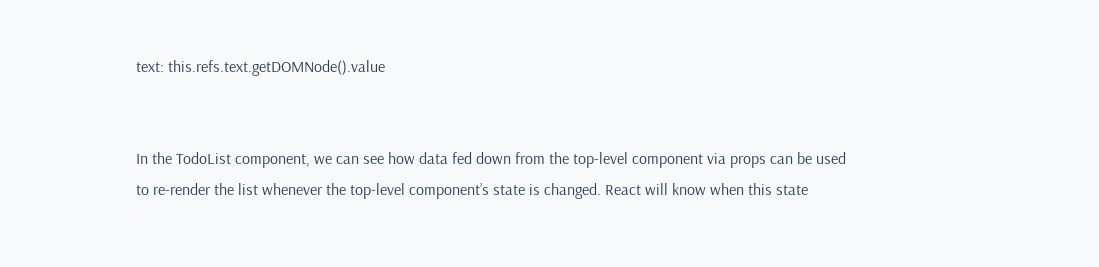text: this.refs.text.getDOMNode().value


In the TodoList component, we can see how data fed down from the top-level component via props can be used to re-render the list whenever the top-level component’s state is changed. React will know when this state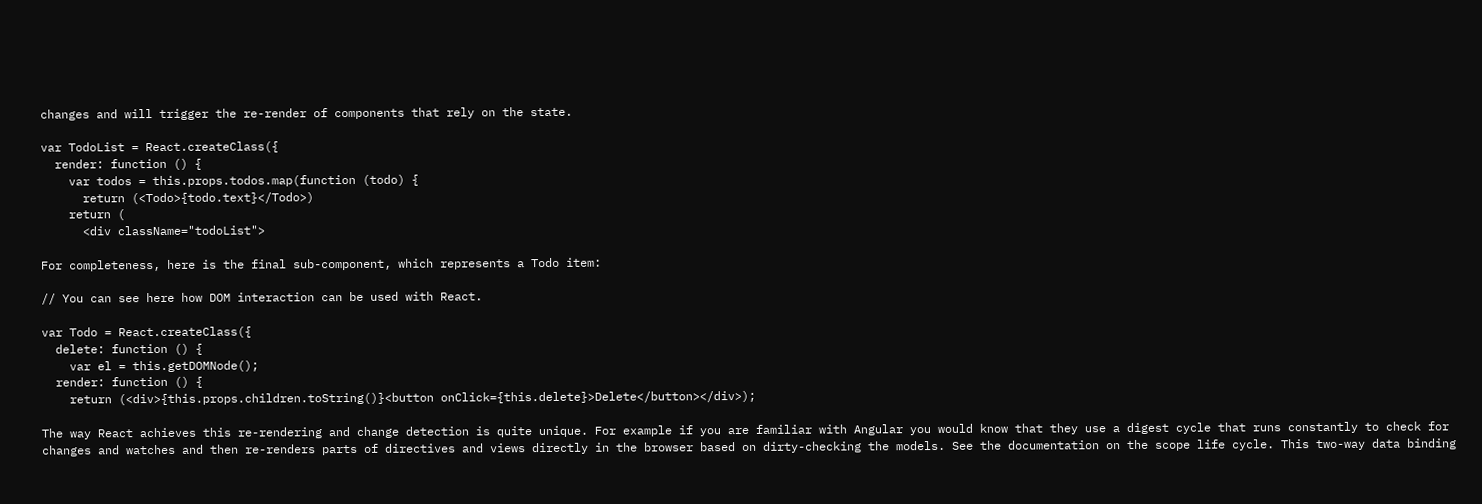changes and will trigger the re-render of components that rely on the state.

var TodoList = React.createClass({
  render: function () {
    var todos = this.props.todos.map(function (todo) {
      return (<Todo>{todo.text}</Todo>)
    return (
      <div className="todoList">

For completeness, here is the final sub-component, which represents a Todo item:

// You can see here how DOM interaction can be used with React.

var Todo = React.createClass({
  delete: function () {
    var el = this.getDOMNode();
  render: function () {
    return (<div>{this.props.children.toString()}<button onClick={this.delete}>Delete</button></div>);

The way React achieves this re-rendering and change detection is quite unique. For example if you are familiar with Angular you would know that they use a digest cycle that runs constantly to check for changes and watches and then re-renders parts of directives and views directly in the browser based on dirty-checking the models. See the documentation on the scope life cycle. This two-way data binding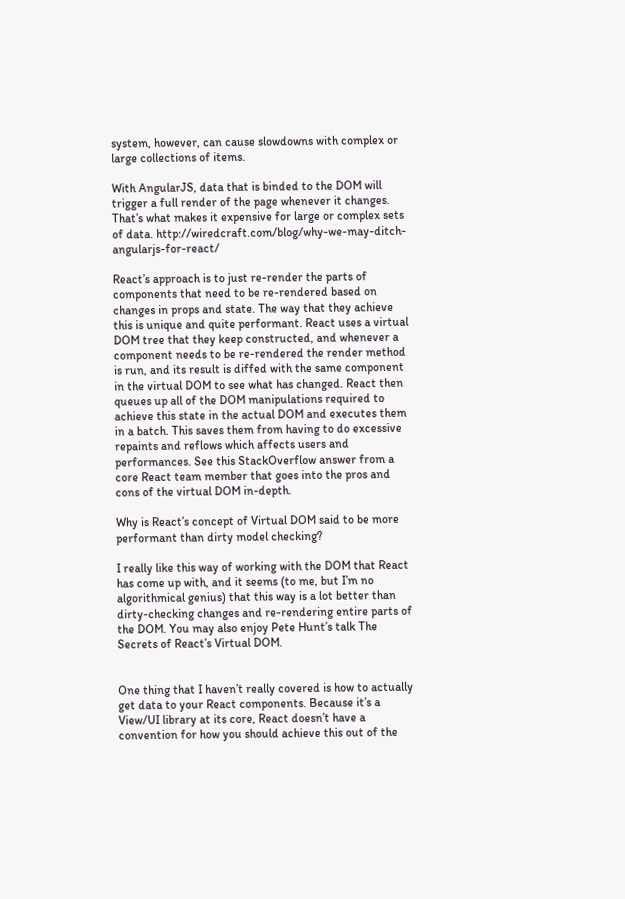system, however, can cause slowdowns with complex or large collections of items.

With AngularJS, data that is binded to the DOM will trigger a full render of the page whenever it changes. That’s what makes it expensive for large or complex sets of data. http://wiredcraft.com/blog/why-we-may-ditch-angularjs-for-react/

React’s approach is to just re-render the parts of components that need to be re-rendered based on changes in props and state. The way that they achieve this is unique and quite performant. React uses a virtual DOM tree that they keep constructed, and whenever a component needs to be re-rendered the render method is run, and its result is diffed with the same component in the virtual DOM to see what has changed. React then queues up all of the DOM manipulations required to achieve this state in the actual DOM and executes them in a batch. This saves them from having to do excessive repaints and reflows which affects users and performances. See this StackOverflow answer from a core React team member that goes into the pros and cons of the virtual DOM in-depth.

Why is React’s concept of Virtual DOM said to be more performant than dirty model checking?

I really like this way of working with the DOM that React has come up with, and it seems (to me, but I’m no algorithmical genius) that this way is a lot better than dirty-checking changes and re-rendering entire parts of the DOM. You may also enjoy Pete Hunt’s talk The Secrets of React’s Virtual DOM.


One thing that I haven’t really covered is how to actually get data to your React components. Because it’s a View/UI library at its core, React doesn’t have a convention for how you should achieve this out of the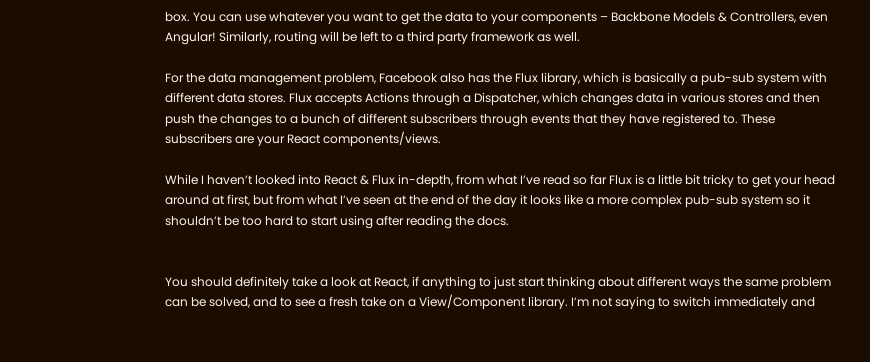box. You can use whatever you want to get the data to your components – Backbone Models & Controllers, even Angular! Similarly, routing will be left to a third party framework as well.

For the data management problem, Facebook also has the Flux library, which is basically a pub-sub system with different data stores. Flux accepts Actions through a Dispatcher, which changes data in various stores and then push the changes to a bunch of different subscribers through events that they have registered to. These subscribers are your React components/views.

While I haven’t looked into React & Flux in-depth, from what I’ve read so far Flux is a little bit tricky to get your head around at first, but from what I’ve seen at the end of the day it looks like a more complex pub-sub system so it shouldn’t be too hard to start using after reading the docs.


You should definitely take a look at React, if anything to just start thinking about different ways the same problem can be solved, and to see a fresh take on a View/Component library. I’m not saying to switch immediately and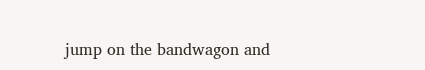jump on the bandwagon and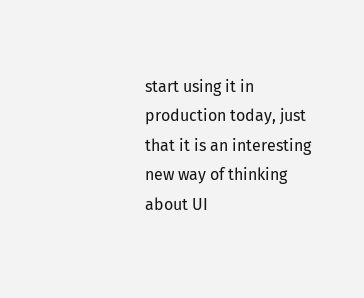start using it in production today, just that it is an interesting new way of thinking about UI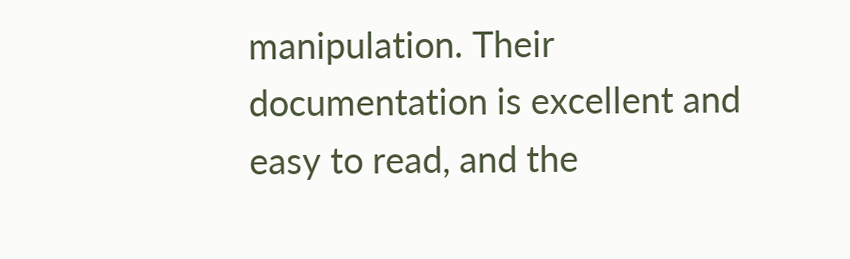manipulation. Their documentation is excellent and easy to read, and the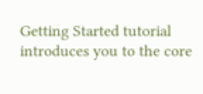Getting Started tutorial introduces you to the core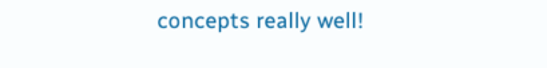concepts really well!